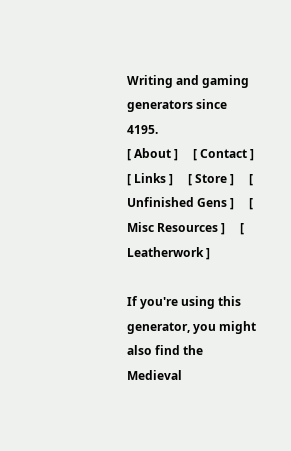Writing and gaming generators since 4195.
[ About ]     [ Contact ]     [ Links ]     [ Store ]     [ Unfinished Gens ]     [ Misc Resources ]     [ Leatherwork ]

If you're using this generator, you might also find the Medieval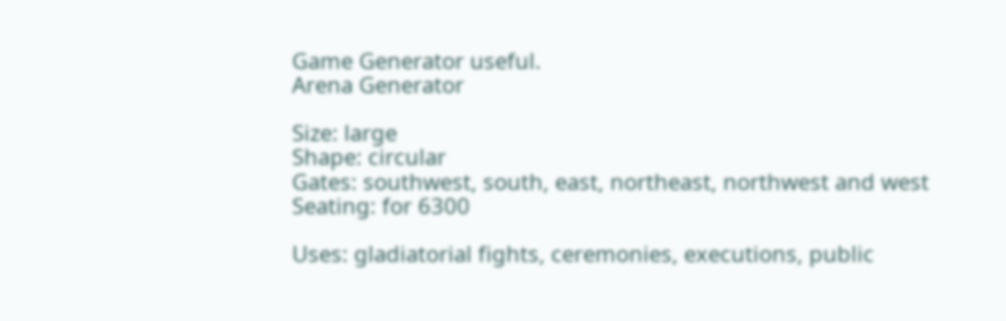Game Generator useful.
Arena Generator

Size: large
Shape: circular
Gates: southwest, south, east, northeast, northwest and west
Seating: for 6300

Uses: gladiatorial fights, ceremonies, executions, public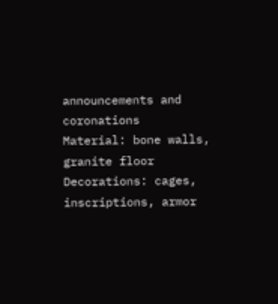announcements and coronations
Material: bone walls, granite floor
Decorations: cages, inscriptions, armor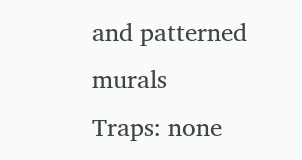and patterned murals
Traps: none